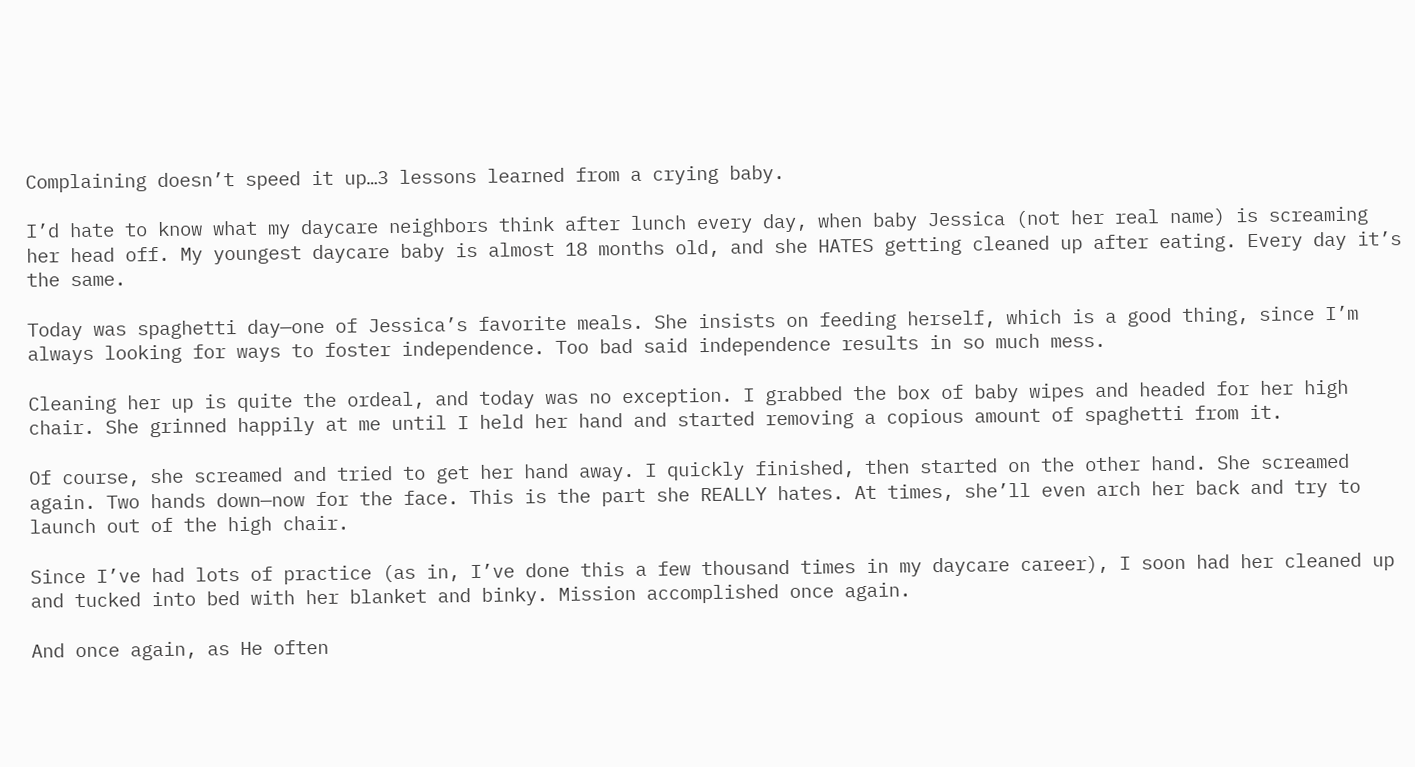Complaining doesn’t speed it up…3 lessons learned from a crying baby.

I’d hate to know what my daycare neighbors think after lunch every day, when baby Jessica (not her real name) is screaming her head off. My youngest daycare baby is almost 18 months old, and she HATES getting cleaned up after eating. Every day it’s the same.

Today was spaghetti day—one of Jessica’s favorite meals. She insists on feeding herself, which is a good thing, since I’m always looking for ways to foster independence. Too bad said independence results in so much mess.

Cleaning her up is quite the ordeal, and today was no exception. I grabbed the box of baby wipes and headed for her high chair. She grinned happily at me until I held her hand and started removing a copious amount of spaghetti from it.

Of course, she screamed and tried to get her hand away. I quickly finished, then started on the other hand. She screamed again. Two hands down—now for the face. This is the part she REALLY hates. At times, she’ll even arch her back and try to launch out of the high chair.

Since I’ve had lots of practice (as in, I’ve done this a few thousand times in my daycare career), I soon had her cleaned up and tucked into bed with her blanket and binky. Mission accomplished once again.

And once again, as He often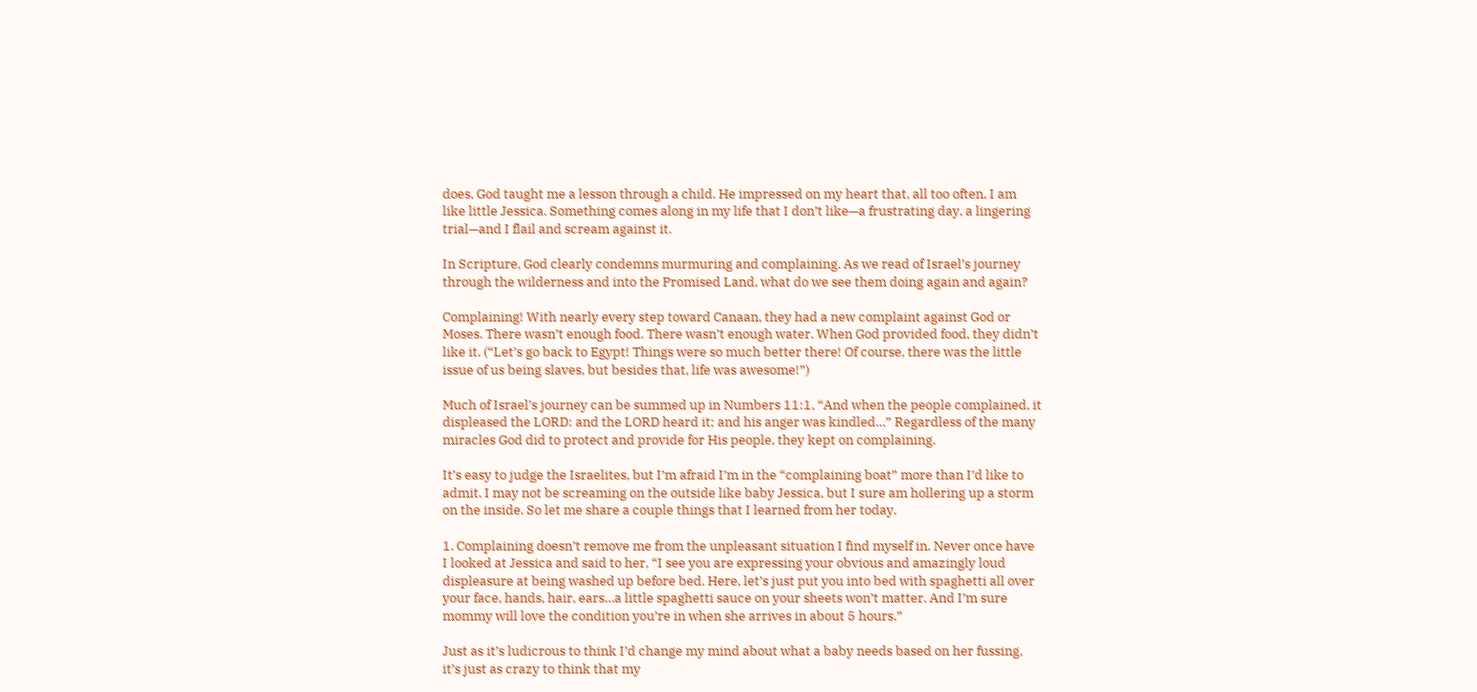does, God taught me a lesson through a child. He impressed on my heart that, all too often, I am like little Jessica. Something comes along in my life that I don’t like—a frustrating day, a lingering trial—and I flail and scream against it.

In Scripture, God clearly condemns murmuring and complaining. As we read of Israel’s journey through the wilderness and into the Promised Land, what do we see them doing again and again?

Complaining! With nearly every step toward Canaan, they had a new complaint against God or Moses. There wasn’t enough food. There wasn’t enough water. When God provided food, they didn’t like it. (“Let’s go back to Egypt! Things were so much better there! Of course, there was the little issue of us being slaves, but besides that, life was awesome!”)

Much of Israel’s journey can be summed up in Numbers 11:1, “And when the people complained, it displeased the LORD: and the LORD heard it; and his anger was kindled…” Regardless of the many miracles God did to protect and provide for His people, they kept on complaining.

It’s easy to judge the Israelites, but I’m afraid I’m in the “complaining boat” more than I’d like to admit. I may not be screaming on the outside like baby Jessica, but I sure am hollering up a storm on the inside. So let me share a couple things that I learned from her today.

1. Complaining doesn’t remove me from the unpleasant situation I find myself in. Never once have I looked at Jessica and said to her, “I see you are expressing your obvious and amazingly loud displeasure at being washed up before bed. Here, let’s just put you into bed with spaghetti all over your face, hands, hair, ears…a little spaghetti sauce on your sheets won’t matter. And I’m sure mommy will love the condition you’re in when she arrives in about 5 hours.”

Just as it’s ludicrous to think I’d change my mind about what a baby needs based on her fussing, it’s just as crazy to think that my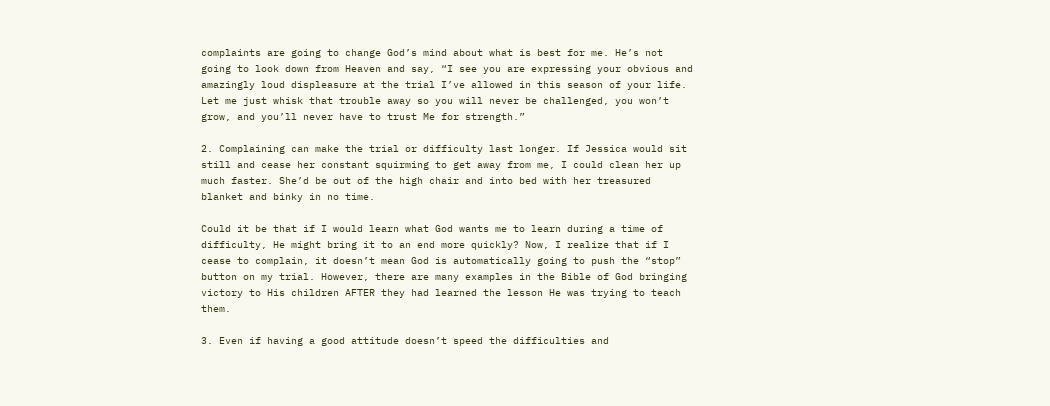complaints are going to change God’s mind about what is best for me. He’s not going to look down from Heaven and say, “I see you are expressing your obvious and amazingly loud displeasure at the trial I’ve allowed in this season of your life. Let me just whisk that trouble away so you will never be challenged, you won’t grow, and you’ll never have to trust Me for strength.”

2. Complaining can make the trial or difficulty last longer. If Jessica would sit still and cease her constant squirming to get away from me, I could clean her up much faster. She’d be out of the high chair and into bed with her treasured blanket and binky in no time.

Could it be that if I would learn what God wants me to learn during a time of difficulty, He might bring it to an end more quickly? Now, I realize that if I cease to complain, it doesn’t mean God is automatically going to push the “stop” button on my trial. However, there are many examples in the Bible of God bringing victory to His children AFTER they had learned the lesson He was trying to teach them.

3. Even if having a good attitude doesn’t speed the difficulties and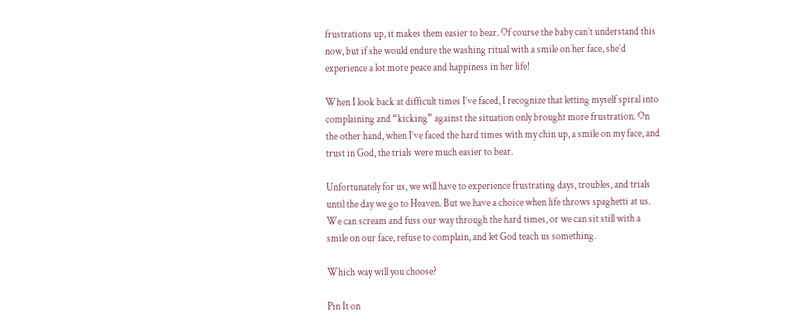frustrations up, it makes them easier to bear. Of course the baby can’t understand this now, but if she would endure the washing ritual with a smile on her face, she’d experience a lot more peace and happiness in her life!

When I look back at difficult times I’ve faced, I recognize that letting myself spiral into complaining and “kicking” against the situation only brought more frustration. On the other hand, when I’ve faced the hard times with my chin up, a smile on my face, and trust in God, the trials were much easier to bear.

Unfortunately for us, we will have to experience frustrating days, troubles, and trials until the day we go to Heaven. But we have a choice when life throws spaghetti at us. We can scream and fuss our way through the hard times, or we can sit still with a smile on our face, refuse to complain, and let God teach us something.

Which way will you choose?

Pin It on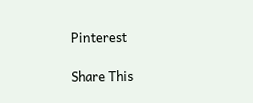Pinterest

Share This